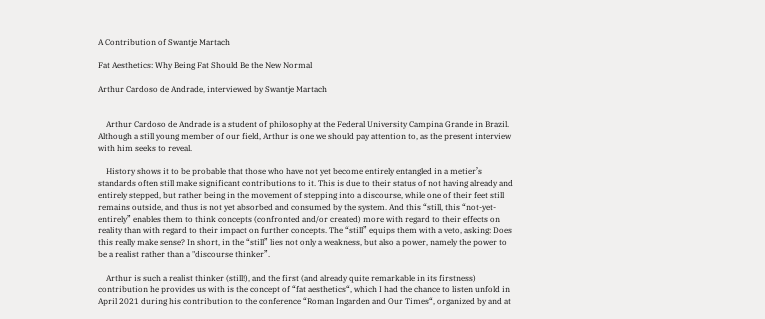A Contribution of Swantje Martach

Fat Aesthetics: Why Being Fat Should Be the New Normal

Arthur Cardoso de Andrade, interviewed by Swantje Martach


    Arthur Cardoso de Andrade is a student of philosophy at the Federal University Campina Grande in Brazil. Although a still young member of our field, Arthur is one we should pay attention to, as the present interview with him seeks to reveal.

    History shows it to be probable that those who have not yet become entirely entangled in a metier’s standards often still make significant contributions to it. This is due to their status of not having already and entirely stepped, but rather being in the movement of stepping into a discourse, while one of their feet still remains outside, and thus is not yet absorbed and consumed by the system. And this “still, this “not-yet-entirely” enables them to think concepts (confronted and/or created) more with regard to their effects on reality than with regard to their impact on further concepts. The “still” equips them with a veto, asking: Does this really make sense? In short, in the “still” lies not only a weakness, but also a power, namely the power to be a realist rather than a "discourse thinker”.

    Arthur is such a realist thinker (still!), and the first (and already quite remarkable in its firstness) contribution he provides us with is the concept of “fat aesthetics“, which I had the chance to listen unfold in April 2021 during his contribution to the conference “Roman Ingarden and Our Times“, organized by and at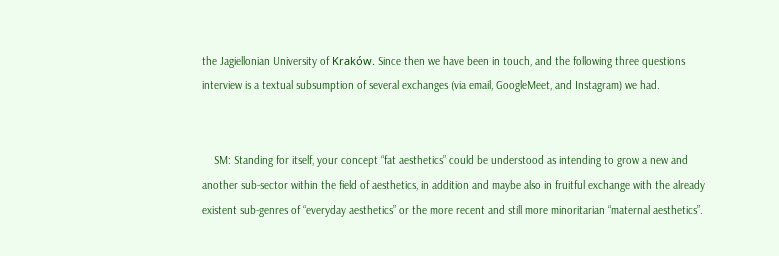the Jagiellonian University of Kraków. Since then we have been in touch, and the following three questions interview is a textual subsumption of several exchanges (via email, GoogleMeet, and Instagram) we had.


    SM: Standing for itself, your concept “fat aesthetics” could be understood as intending to grow a new and another sub-sector within the field of aesthetics, in addition and maybe also in fruitful exchange with the already existent sub-genres of “everyday aesthetics” or the more recent and still more minoritarian “maternal aesthetics”.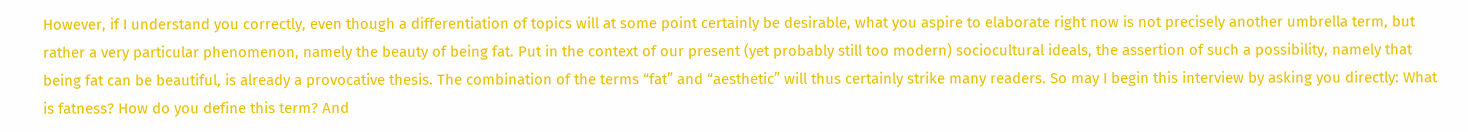However, if I understand you correctly, even though a differentiation of topics will at some point certainly be desirable, what you aspire to elaborate right now is not precisely another umbrella term, but rather a very particular phenomenon, namely the beauty of being fat. Put in the context of our present (yet probably still too modern) sociocultural ideals, the assertion of such a possibility, namely that being fat can be beautiful, is already a provocative thesis. The combination of the terms “fat” and “aesthetic” will thus certainly strike many readers. So may I begin this interview by asking you directly: What is fatness? How do you define this term? And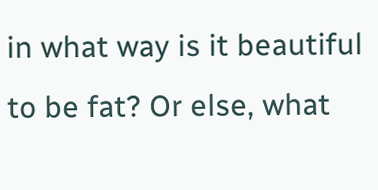in what way is it beautiful to be fat? Or else, what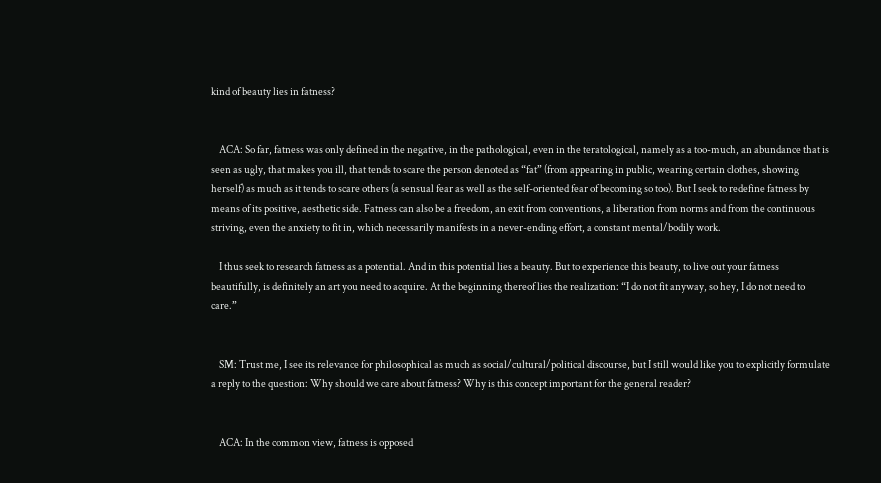kind of beauty lies in fatness?


    ACA: So far, fatness was only defined in the negative, in the pathological, even in the teratological, namely as a too-much, an abundance that is seen as ugly, that makes you ill, that tends to scare the person denoted as “fat” (from appearing in public, wearing certain clothes, showing herself) as much as it tends to scare others (a sensual fear as well as the self-oriented fear of becoming so too). But I seek to redefine fatness by means of its positive, aesthetic side. Fatness can also be a freedom, an exit from conventions, a liberation from norms and from the continuous striving, even the anxiety to fit in, which necessarily manifests in a never-ending effort, a constant mental/bodily work.

    I thus seek to research fatness as a potential. And in this potential lies a beauty. But to experience this beauty, to live out your fatness beautifully, is definitely an art you need to acquire. At the beginning thereof lies the realization: “I do not fit anyway, so hey, I do not need to care.”


    SM: Trust me, I see its relevance for philosophical as much as social/cultural/political discourse, but I still would like you to explicitly formulate a reply to the question: Why should we care about fatness? Why is this concept important for the general reader?


    ACA: In the common view, fatness is opposed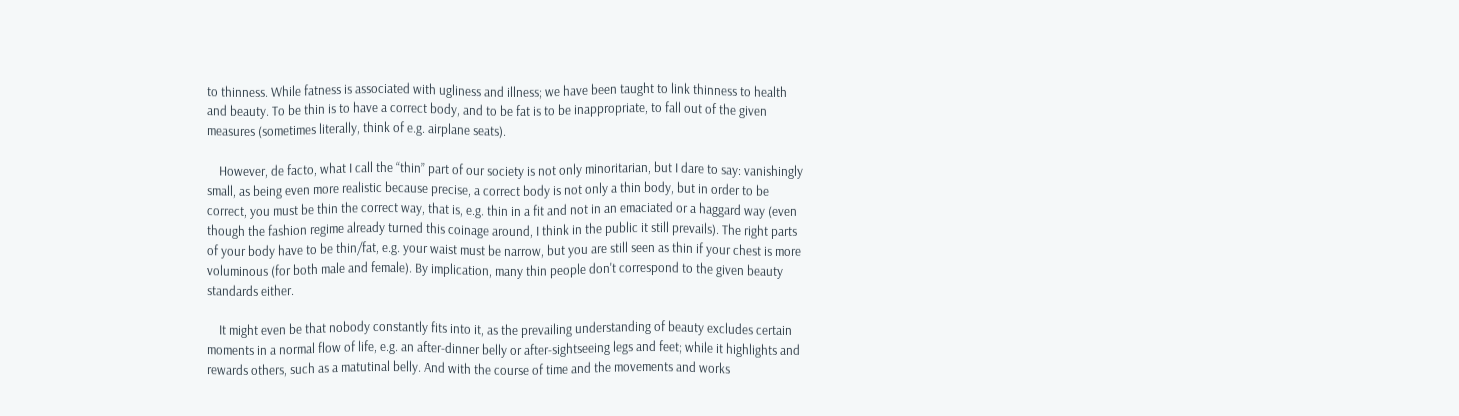to thinness. While fatness is associated with ugliness and illness; we have been taught to link thinness to health and beauty. To be thin is to have a correct body, and to be fat is to be inappropriate, to fall out of the given measures (sometimes literally, think of e.g. airplane seats).

    However, de facto, what I call the “thin” part of our society is not only minoritarian, but I dare to say: vanishingly small, as being even more realistic because precise, a correct body is not only a thin body, but in order to be correct, you must be thin the correct way, that is, e.g. thin in a fit and not in an emaciated or a haggard way (even though the fashion regime already turned this coinage around, I think in the public it still prevails). The right parts of your body have to be thin/fat, e.g. your waist must be narrow, but you are still seen as thin if your chest is more voluminous (for both male and female). By implication, many thin people don't correspond to the given beauty standards either.

    It might even be that nobody constantly fits into it, as the prevailing understanding of beauty excludes certain moments in a normal flow of life, e.g. an after-dinner belly or after-sightseeing legs and feet; while it highlights and rewards others, such as a matutinal belly. And with the course of time and the movements and works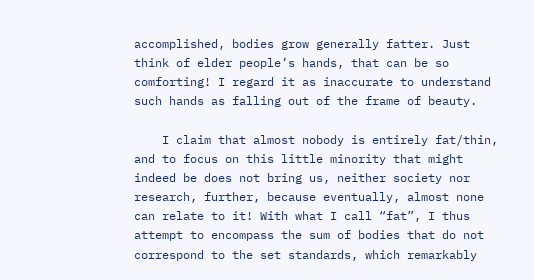accomplished, bodies grow generally fatter. Just think of elder people’s hands, that can be so comforting! I regard it as inaccurate to understand such hands as falling out of the frame of beauty.

    I claim that almost nobody is entirely fat/thin, and to focus on this little minority that might indeed be does not bring us, neither society nor research, further, because eventually, almost none can relate to it! With what I call “fat”, I thus attempt to encompass the sum of bodies that do not correspond to the set standards, which remarkably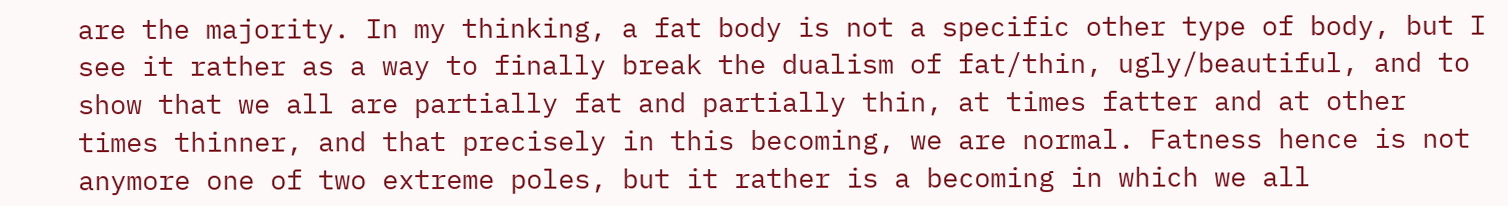are the majority. In my thinking, a fat body is not a specific other type of body, but I see it rather as a way to finally break the dualism of fat/thin, ugly/beautiful, and to show that we all are partially fat and partially thin, at times fatter and at other times thinner, and that precisely in this becoming, we are normal. Fatness hence is not anymore one of two extreme poles, but it rather is a becoming in which we all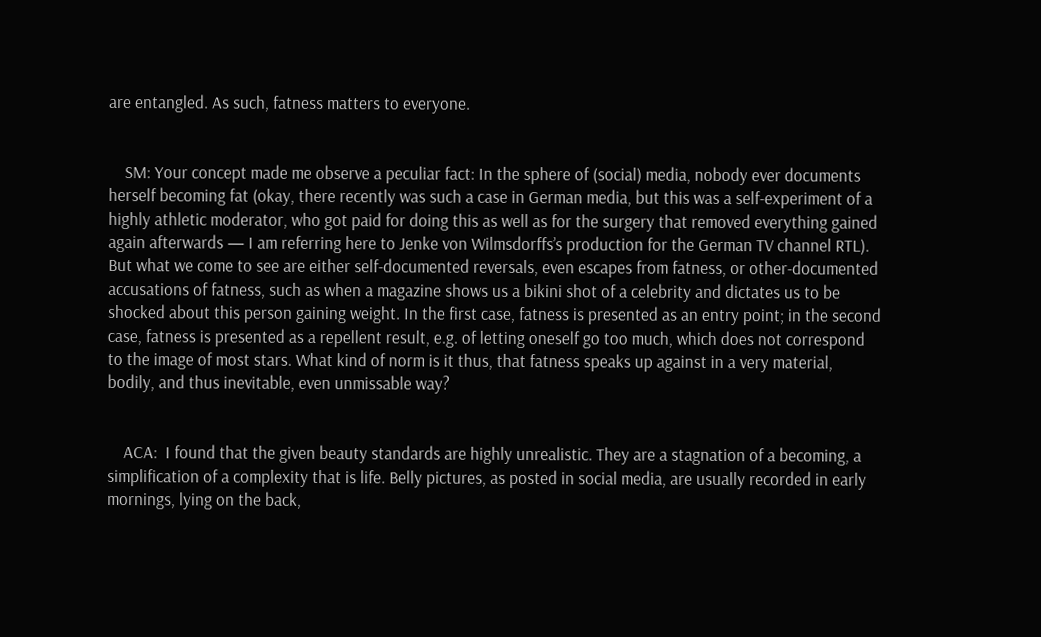are entangled. As such, fatness matters to everyone.


    SM: Your concept made me observe a peculiar fact: In the sphere of (social) media, nobody ever documents herself becoming fat (okay, there recently was such a case in German media, but this was a self-experiment of a highly athletic moderator, who got paid for doing this as well as for the surgery that removed everything gained again afterwards — I am referring here to Jenke von Wilmsdorffs’s production for the German TV channel RTL). But what we come to see are either self-documented reversals, even escapes from fatness, or other-documented accusations of fatness, such as when a magazine shows us a bikini shot of a celebrity and dictates us to be shocked about this person gaining weight. In the first case, fatness is presented as an entry point; in the second case, fatness is presented as a repellent result, e.g. of letting oneself go too much, which does not correspond to the image of most stars. What kind of norm is it thus, that fatness speaks up against in a very material, bodily, and thus inevitable, even unmissable way?


    ACA:  I found that the given beauty standards are highly unrealistic. They are a stagnation of a becoming, a simplification of a complexity that is life. Belly pictures, as posted in social media, are usually recorded in early mornings, lying on the back,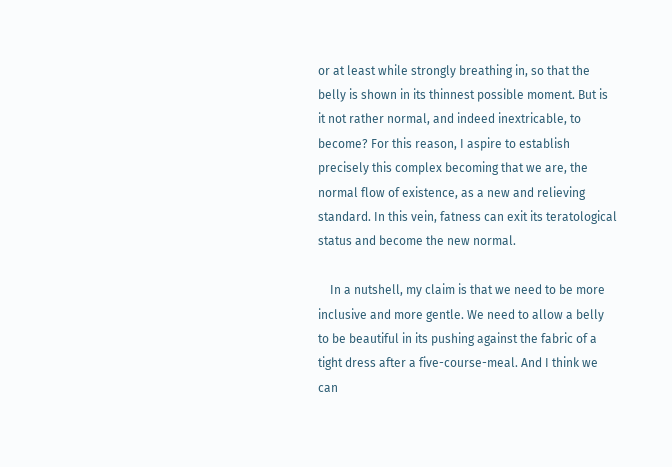or at least while strongly breathing in, so that the belly is shown in its thinnest possible moment. But is it not rather normal, and indeed inextricable, to become? For this reason, I aspire to establish precisely this complex becoming that we are, the normal flow of existence, as a new and relieving standard. In this vein, fatness can exit its teratological status and become the new normal.

    In a nutshell, my claim is that we need to be more inclusive and more gentle. We need to allow a belly to be beautiful in its pushing against the fabric of a tight dress after a five-course-meal. And I think we can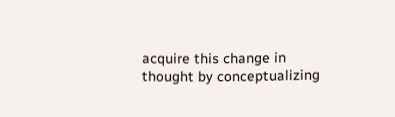acquire this change in thought by conceptualizing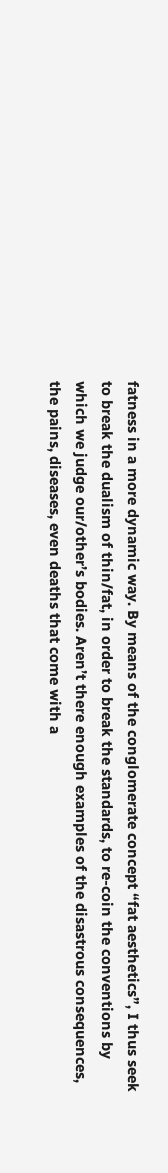fatness in a more dynamic way. By means of the conglomerate concept “fat aesthetics”, I thus seek to break the dualism of thin/fat, in order to break the standards, to re-coin the conventions by which we judge our/other’s bodies. Aren’t there enough examples of the disastrous consequences, the pains, diseases, even deaths that come with a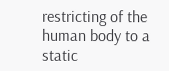restricting of the human body to a static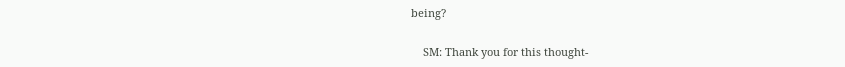being?

    SM: Thank you for this thought-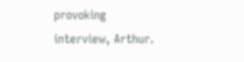provoking interview, Arthur.